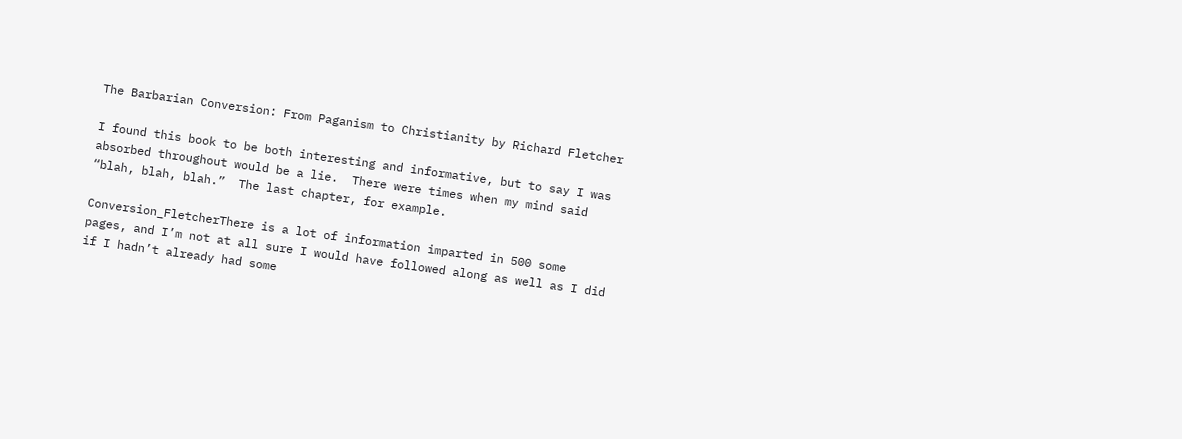The Barbarian Conversion: From Paganism to Christianity by Richard Fletcher

I found this book to be both interesting and informative, but to say I was absorbed throughout would be a lie.  There were times when my mind said “blah, blah, blah.”  The last chapter, for example.

Conversion_FletcherThere is a lot of information imparted in 500 some pages, and I’m not at all sure I would have followed along as well as I did if I hadn’t already had some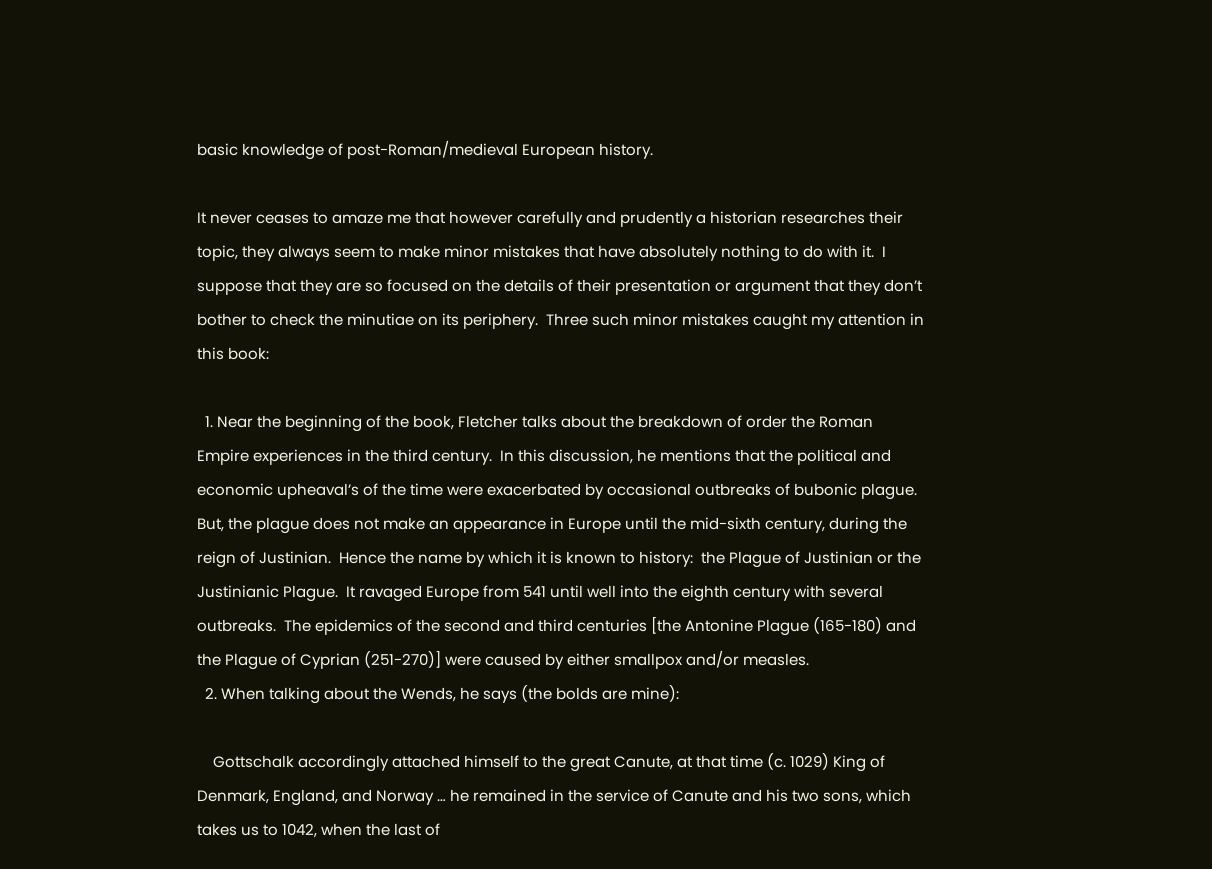basic knowledge of post-Roman/medieval European history.

It never ceases to amaze me that however carefully and prudently a historian researches their topic, they always seem to make minor mistakes that have absolutely nothing to do with it.  I suppose that they are so focused on the details of their presentation or argument that they don’t bother to check the minutiae on its periphery.  Three such minor mistakes caught my attention in this book:

  1. Near the beginning of the book, Fletcher talks about the breakdown of order the Roman Empire experiences in the third century.  In this discussion, he mentions that the political and economic upheaval’s of the time were exacerbated by occasional outbreaks of bubonic plague.  But, the plague does not make an appearance in Europe until the mid-sixth century, during the reign of Justinian.  Hence the name by which it is known to history:  the Plague of Justinian or the Justinianic Plague.  It ravaged Europe from 541 until well into the eighth century with several outbreaks.  The epidemics of the second and third centuries [the Antonine Plague (165-180) and the Plague of Cyprian (251-270)] were caused by either smallpox and/or measles.
  2. When talking about the Wends, he says (the bolds are mine):

    Gottschalk accordingly attached himself to the great Canute, at that time (c. 1029) King of Denmark, England, and Norway … he remained in the service of Canute and his two sons, which takes us to 1042, when the last of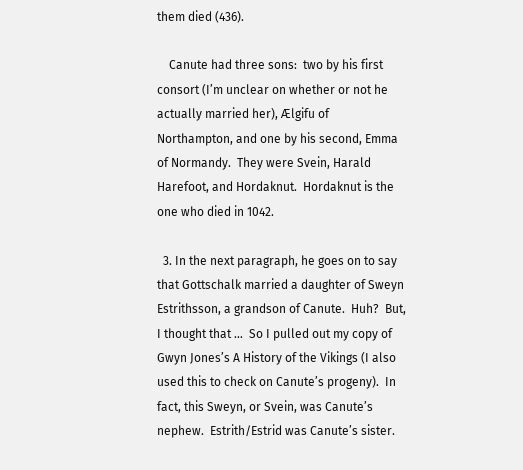them died (436).

    Canute had three sons:  two by his first consort (I’m unclear on whether or not he actually married her), Ælgifu of Northampton, and one by his second, Emma of Normandy.  They were Svein, Harald Harefoot, and Hordaknut.  Hordaknut is the one who died in 1042.

  3. In the next paragraph, he goes on to say that Gottschalk married a daughter of Sweyn Estrithsson, a grandson of Canute.  Huh?  But, I thought that …  So I pulled out my copy of Gwyn Jones’s A History of the Vikings (I also used this to check on Canute’s progeny).  In fact, this Sweyn, or Svein, was Canute’s nephew.  Estrith/Estrid was Canute’s sister.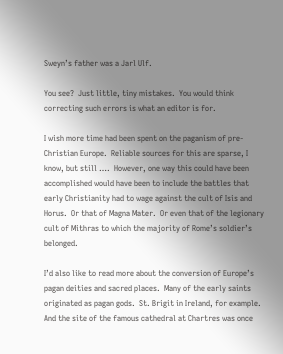Sweyn’s father was a Jarl Ulf.

You see?  Just little, tiny mistakes.  You would think correcting such errors is what an editor is for.

I wish more time had been spent on the paganism of pre-Christian Europe.  Reliable sources for this are sparse, I know, but still ….  However, one way this could have been accomplished would have been to include the battles that early Christianity had to wage against the cult of Isis and Horus.  Or that of Magna Mater.  Or even that of the legionary cult of Mithras to which the majority of Rome’s soldier’s belonged.

I’d also like to read more about the conversion of Europe’s pagan deities and sacred places.  Many of the early saints originated as pagan gods.  St. Brigit in Ireland, for example.  And the site of the famous cathedral at Chartres was once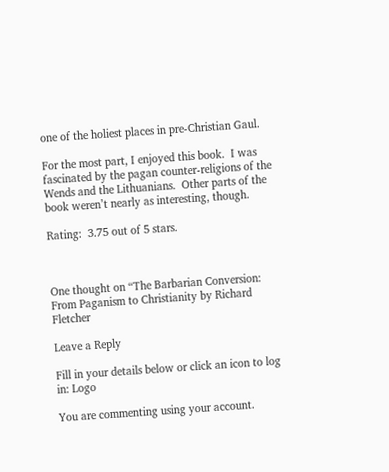one of the holiest places in pre-Christian Gaul.

For the most part, I enjoyed this book.  I was fascinated by the pagan counter-religions of the Wends and the Lithuanians.  Other parts of the book weren’t nearly as interesting, though.

Rating:  3.75 out of 5 stars.



One thought on “The Barbarian Conversion: From Paganism to Christianity by Richard Fletcher

Leave a Reply

Fill in your details below or click an icon to log in: Logo

You are commenting using your account.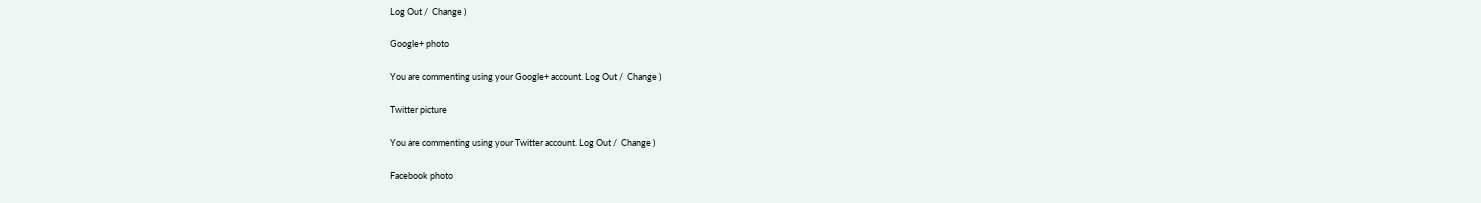Log Out /  Change )

Google+ photo

You are commenting using your Google+ account. Log Out /  Change )

Twitter picture

You are commenting using your Twitter account. Log Out /  Change )

Facebook photo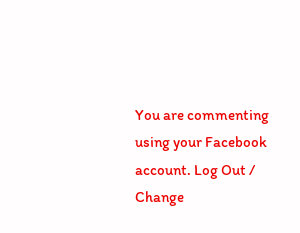You are commenting using your Facebook account. Log Out /  Change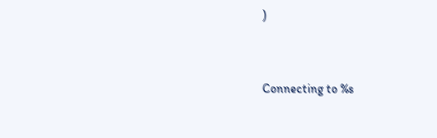)


Connecting to %s